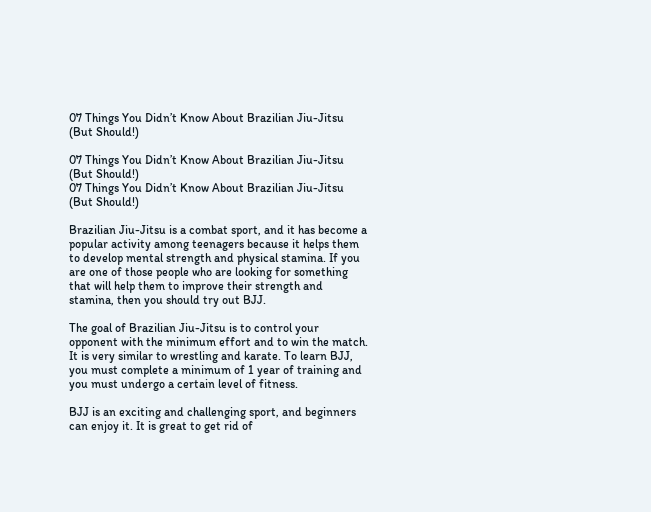07 Things You Didn’t Know About Brazilian Jiu-Jitsu (But Should!)

07 Things You Didn’t Know About Brazilian Jiu-Jitsu (But Should!)
07 Things You Didn’t Know About Brazilian Jiu-Jitsu (But Should!)

Brazilian Jiu-Jitsu is a combat sport, and it has become a popular activity among teenagers because it helps them to develop mental strength and physical stamina. If you are one of those people who are looking for something that will help them to improve their strength and stamina, then you should try out BJJ.

The goal of Brazilian Jiu-Jitsu is to control your opponent with the minimum effort and to win the match. It is very similar to wrestling and karate. To learn BJJ, you must complete a minimum of 1 year of training and you must undergo a certain level of fitness.

BJJ is an exciting and challenging sport, and beginners can enjoy it. It is great to get rid of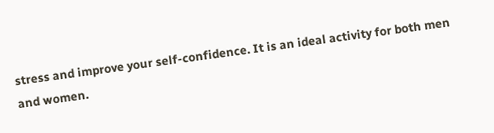stress and improve your self-confidence. It is an ideal activity for both men and women.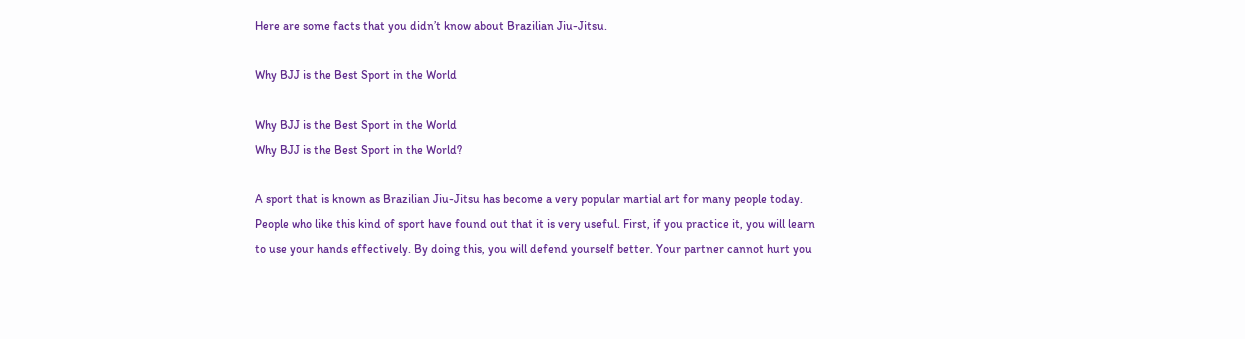Here are some facts that you didn’t know about Brazilian Jiu-Jitsu.

Why BJJ is the Best Sport in the World

Why BJJ is the Best Sport in the World
Why BJJ is the Best Sport in the World?

A sport that is known as Brazilian Jiu-Jitsu has become a very popular martial art for many people today. People who like this kind of sport have found out that it is very useful. First, if you practice it, you will learn to use your hands effectively. By doing this, you will defend yourself better. Your partner cannot hurt you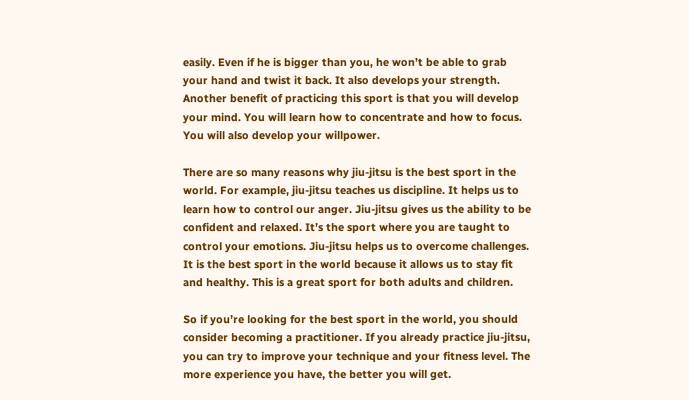easily. Even if he is bigger than you, he won’t be able to grab your hand and twist it back. It also develops your strength. Another benefit of practicing this sport is that you will develop your mind. You will learn how to concentrate and how to focus. You will also develop your willpower.

There are so many reasons why jiu-jitsu is the best sport in the world. For example, jiu-jitsu teaches us discipline. It helps us to learn how to control our anger. Jiu-jitsu gives us the ability to be confident and relaxed. It’s the sport where you are taught to control your emotions. Jiu-jitsu helps us to overcome challenges. It is the best sport in the world because it allows us to stay fit and healthy. This is a great sport for both adults and children.

So if you’re looking for the best sport in the world, you should consider becoming a practitioner. If you already practice jiu-jitsu, you can try to improve your technique and your fitness level. The more experience you have, the better you will get.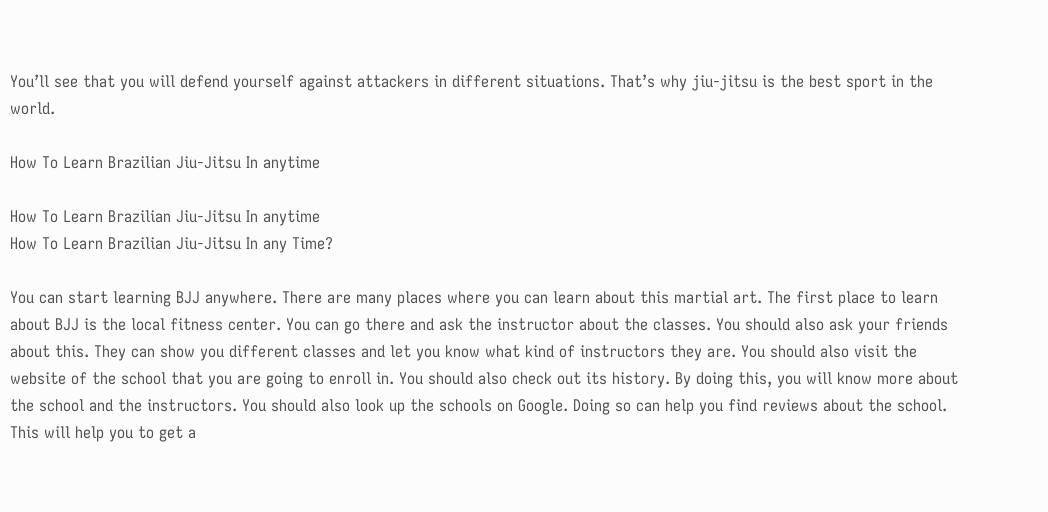You’ll see that you will defend yourself against attackers in different situations. That’s why jiu-jitsu is the best sport in the world.

How To Learn Brazilian Jiu-Jitsu In anytime

How To Learn Brazilian Jiu-Jitsu In anytime
How To Learn Brazilian Jiu-Jitsu In any Time?

You can start learning BJJ anywhere. There are many places where you can learn about this martial art. The first place to learn about BJJ is the local fitness center. You can go there and ask the instructor about the classes. You should also ask your friends about this. They can show you different classes and let you know what kind of instructors they are. You should also visit the website of the school that you are going to enroll in. You should also check out its history. By doing this, you will know more about the school and the instructors. You should also look up the schools on Google. Doing so can help you find reviews about the school. This will help you to get a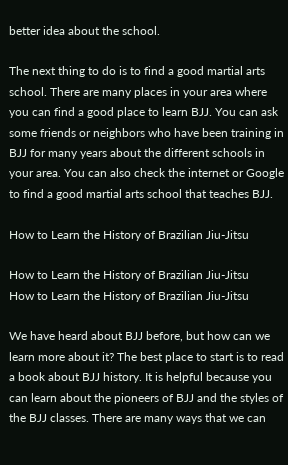better idea about the school.

The next thing to do is to find a good martial arts school. There are many places in your area where you can find a good place to learn BJJ. You can ask some friends or neighbors who have been training in BJJ for many years about the different schools in your area. You can also check the internet or Google to find a good martial arts school that teaches BJJ.

How to Learn the History of Brazilian Jiu-Jitsu

How to Learn the History of Brazilian Jiu-Jitsu
How to Learn the History of Brazilian Jiu-Jitsu

We have heard about BJJ before, but how can we learn more about it? The best place to start is to read a book about BJJ history. It is helpful because you can learn about the pioneers of BJJ and the styles of the BJJ classes. There are many ways that we can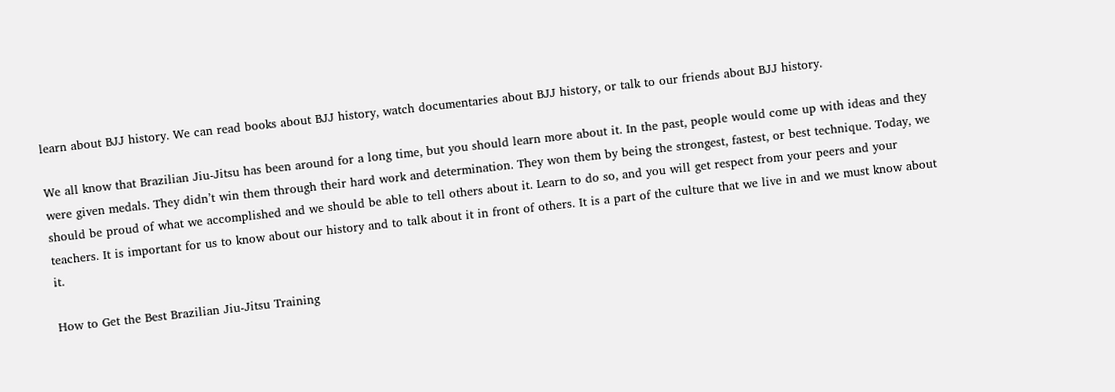learn about BJJ history. We can read books about BJJ history, watch documentaries about BJJ history, or talk to our friends about BJJ history.

We all know that Brazilian Jiu-Jitsu has been around for a long time, but you should learn more about it. In the past, people would come up with ideas and they were given medals. They didn’t win them through their hard work and determination. They won them by being the strongest, fastest, or best technique. Today, we should be proud of what we accomplished and we should be able to tell others about it. Learn to do so, and you will get respect from your peers and your teachers. It is important for us to know about our history and to talk about it in front of others. It is a part of the culture that we live in and we must know about it.

How to Get the Best Brazilian Jiu-Jitsu Training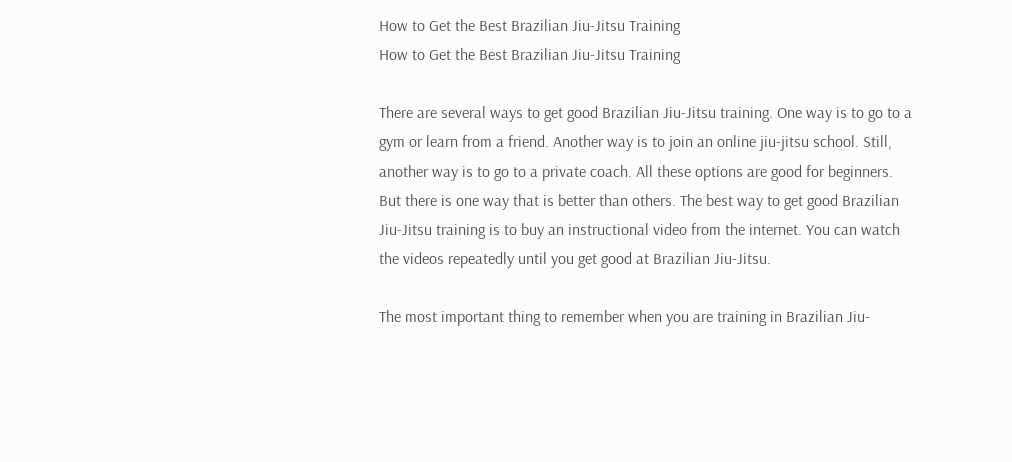How to Get the Best Brazilian Jiu-Jitsu Training
How to Get the Best Brazilian Jiu-Jitsu Training

There are several ways to get good Brazilian Jiu-Jitsu training. One way is to go to a gym or learn from a friend. Another way is to join an online jiu-jitsu school. Still, another way is to go to a private coach. All these options are good for beginners. But there is one way that is better than others. The best way to get good Brazilian Jiu-Jitsu training is to buy an instructional video from the internet. You can watch the videos repeatedly until you get good at Brazilian Jiu-Jitsu.

The most important thing to remember when you are training in Brazilian Jiu-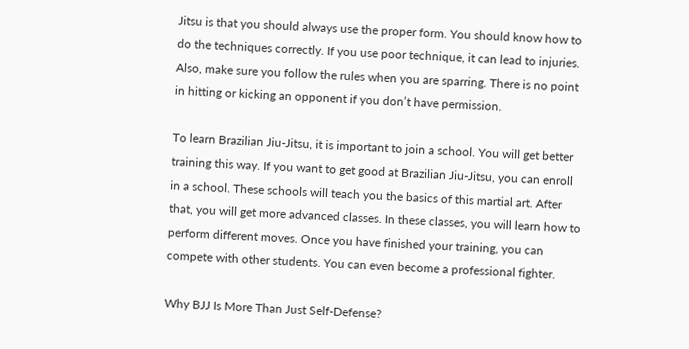Jitsu is that you should always use the proper form. You should know how to do the techniques correctly. If you use poor technique, it can lead to injuries. Also, make sure you follow the rules when you are sparring. There is no point in hitting or kicking an opponent if you don’t have permission.

To learn Brazilian Jiu-Jitsu, it is important to join a school. You will get better training this way. If you want to get good at Brazilian Jiu-Jitsu, you can enroll in a school. These schools will teach you the basics of this martial art. After that, you will get more advanced classes. In these classes, you will learn how to perform different moves. Once you have finished your training, you can compete with other students. You can even become a professional fighter.

Why BJJ Is More Than Just Self-Defense?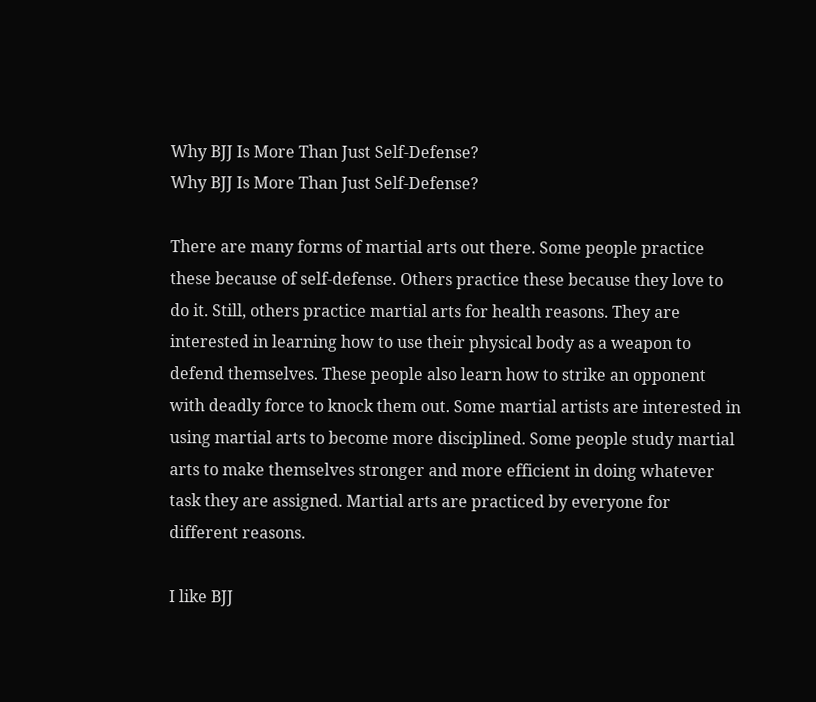Why BJJ Is More Than Just Self-Defense?
Why BJJ Is More Than Just Self-Defense?

There are many forms of martial arts out there. Some people practice these because of self-defense. Others practice these because they love to do it. Still, others practice martial arts for health reasons. They are interested in learning how to use their physical body as a weapon to defend themselves. These people also learn how to strike an opponent with deadly force to knock them out. Some martial artists are interested in using martial arts to become more disciplined. Some people study martial arts to make themselves stronger and more efficient in doing whatever task they are assigned. Martial arts are practiced by everyone for different reasons.

I like BJJ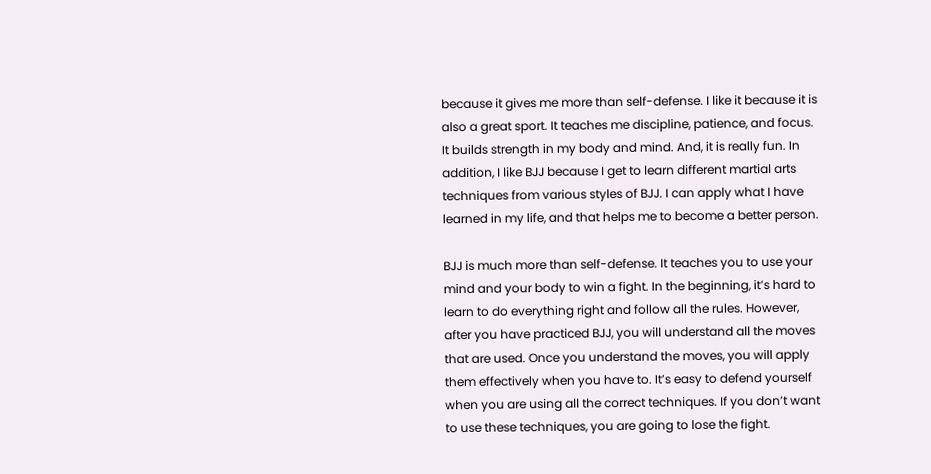because it gives me more than self-defense. I like it because it is also a great sport. It teaches me discipline, patience, and focus. It builds strength in my body and mind. And, it is really fun. In addition, I like BJJ because I get to learn different martial arts techniques from various styles of BJJ. I can apply what I have learned in my life, and that helps me to become a better person.

BJJ is much more than self-defense. It teaches you to use your mind and your body to win a fight. In the beginning, it’s hard to learn to do everything right and follow all the rules. However, after you have practiced BJJ, you will understand all the moves that are used. Once you understand the moves, you will apply them effectively when you have to. It’s easy to defend yourself when you are using all the correct techniques. If you don’t want to use these techniques, you are going to lose the fight.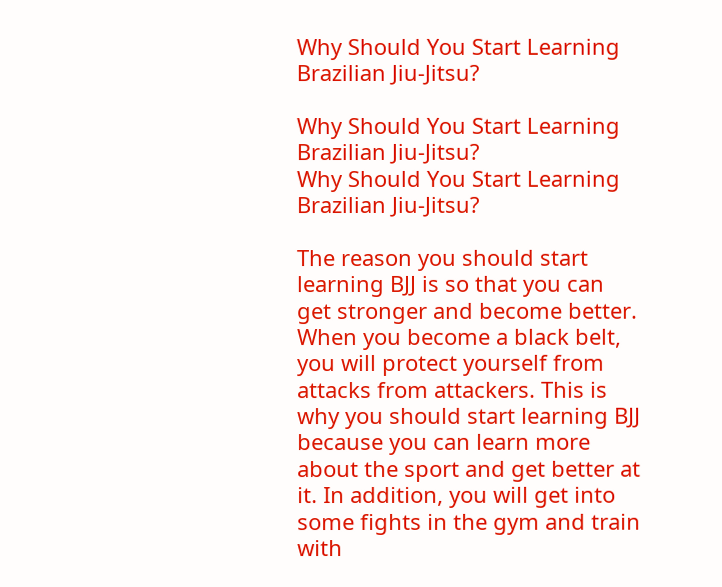Why Should You Start Learning Brazilian Jiu-Jitsu?

Why Should You Start Learning Brazilian Jiu-Jitsu?
Why Should You Start Learning Brazilian Jiu-Jitsu?

The reason you should start learning BJJ is so that you can get stronger and become better. When you become a black belt, you will protect yourself from attacks from attackers. This is why you should start learning BJJ because you can learn more about the sport and get better at it. In addition, you will get into some fights in the gym and train with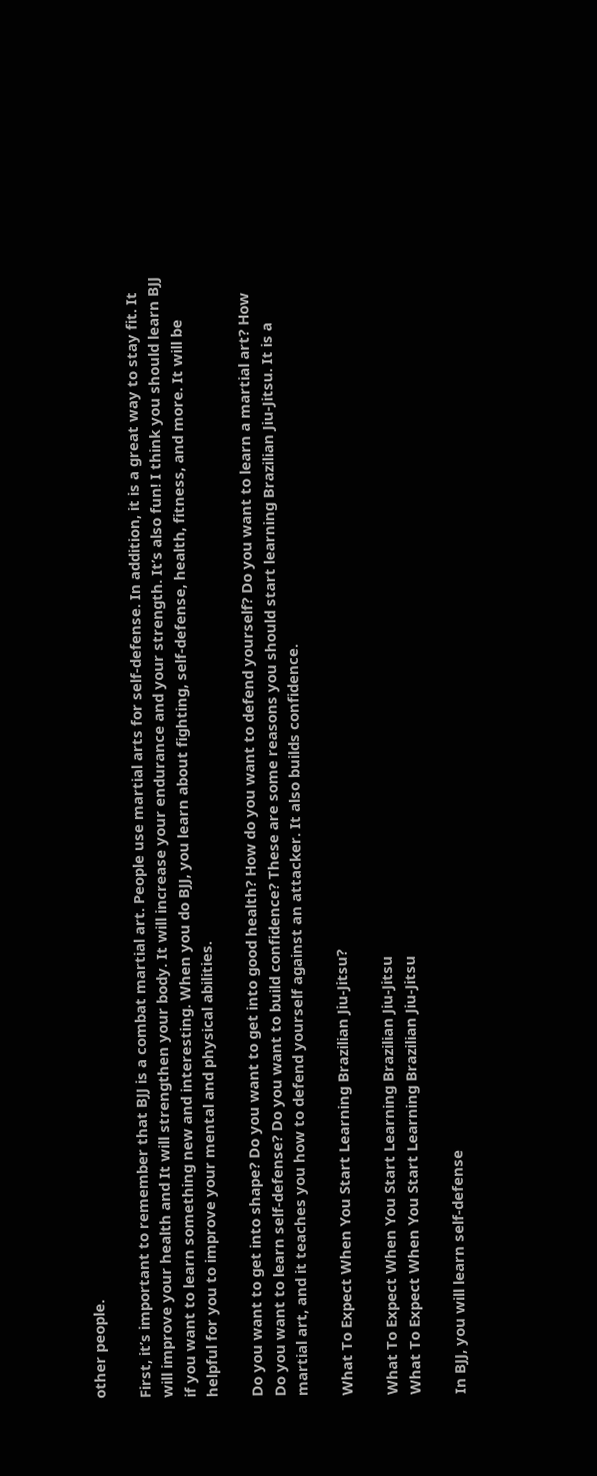other people.

First, it’s important to remember that BJJ is a combat martial art. People use martial arts for self-defense. In addition, it is a great way to stay fit. It will improve your health and It will strengthen your body. It will increase your endurance and your strength. It’s also fun! I think you should learn BJJ if you want to learn something new and interesting. When you do BJJ, you learn about fighting, self-defense, health, fitness, and more. It will be helpful for you to improve your mental and physical abilities.

Do you want to get into shape? Do you want to get into good health? How do you want to defend yourself? Do you want to learn a martial art? How Do you want to learn self-defense? Do you want to build confidence? These are some reasons you should start learning Brazilian Jiu-Jitsu. It is a martial art, and it teaches you how to defend yourself against an attacker. It also builds confidence.

What To Expect When You Start Learning Brazilian Jiu-Jitsu?

What To Expect When You Start Learning Brazilian Jiu-Jitsu
What To Expect When You Start Learning Brazilian Jiu-Jitsu

In BJJ, you will learn self-defense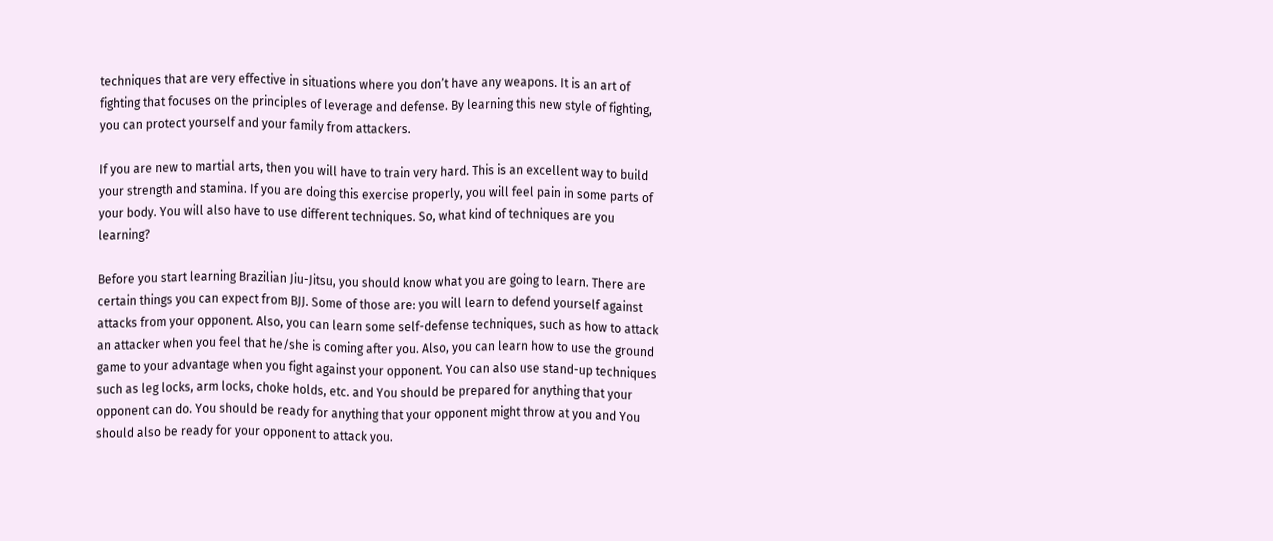techniques that are very effective in situations where you don’t have any weapons. It is an art of fighting that focuses on the principles of leverage and defense. By learning this new style of fighting, you can protect yourself and your family from attackers.

If you are new to martial arts, then you will have to train very hard. This is an excellent way to build your strength and stamina. If you are doing this exercise properly, you will feel pain in some parts of your body. You will also have to use different techniques. So, what kind of techniques are you learning?

Before you start learning Brazilian Jiu-Jitsu, you should know what you are going to learn. There are certain things you can expect from BJJ. Some of those are: you will learn to defend yourself against attacks from your opponent. Also, you can learn some self-defense techniques, such as how to attack an attacker when you feel that he/she is coming after you. Also, you can learn how to use the ground game to your advantage when you fight against your opponent. You can also use stand-up techniques such as leg locks, arm locks, choke holds, etc. and You should be prepared for anything that your opponent can do. You should be ready for anything that your opponent might throw at you and You should also be ready for your opponent to attack you.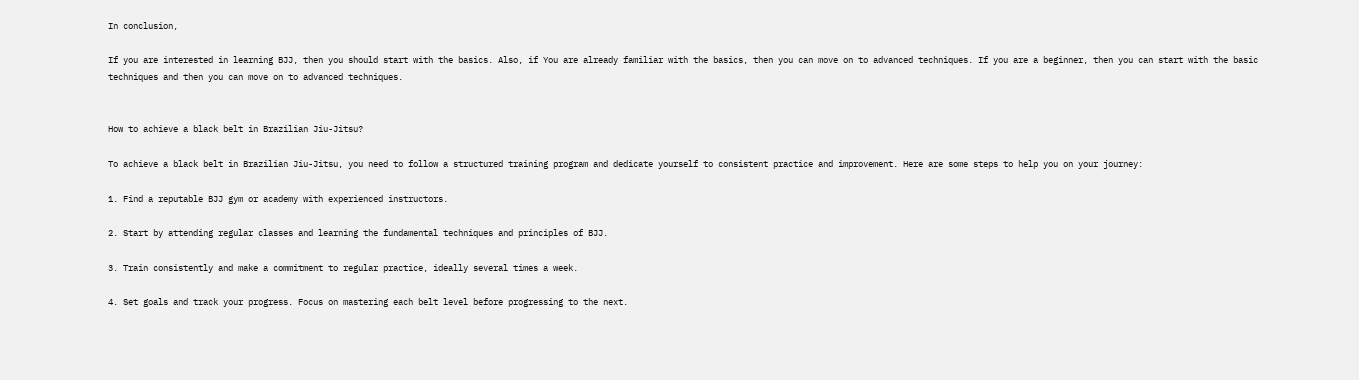In conclusion,

If you are interested in learning BJJ, then you should start with the basics. Also, if You are already familiar with the basics, then you can move on to advanced techniques. If you are a beginner, then you can start with the basic techniques and then you can move on to advanced techniques.


How to achieve a black belt in Brazilian Jiu-Jitsu?

To achieve a black belt in Brazilian Jiu-Jitsu, you need to follow a structured training program and dedicate yourself to consistent practice and improvement. Here are some steps to help you on your journey:

1. Find a reputable BJJ gym or academy with experienced instructors.

2. Start by attending regular classes and learning the fundamental techniques and principles of BJJ.

3. Train consistently and make a commitment to regular practice, ideally several times a week.

4. Set goals and track your progress. Focus on mastering each belt level before progressing to the next.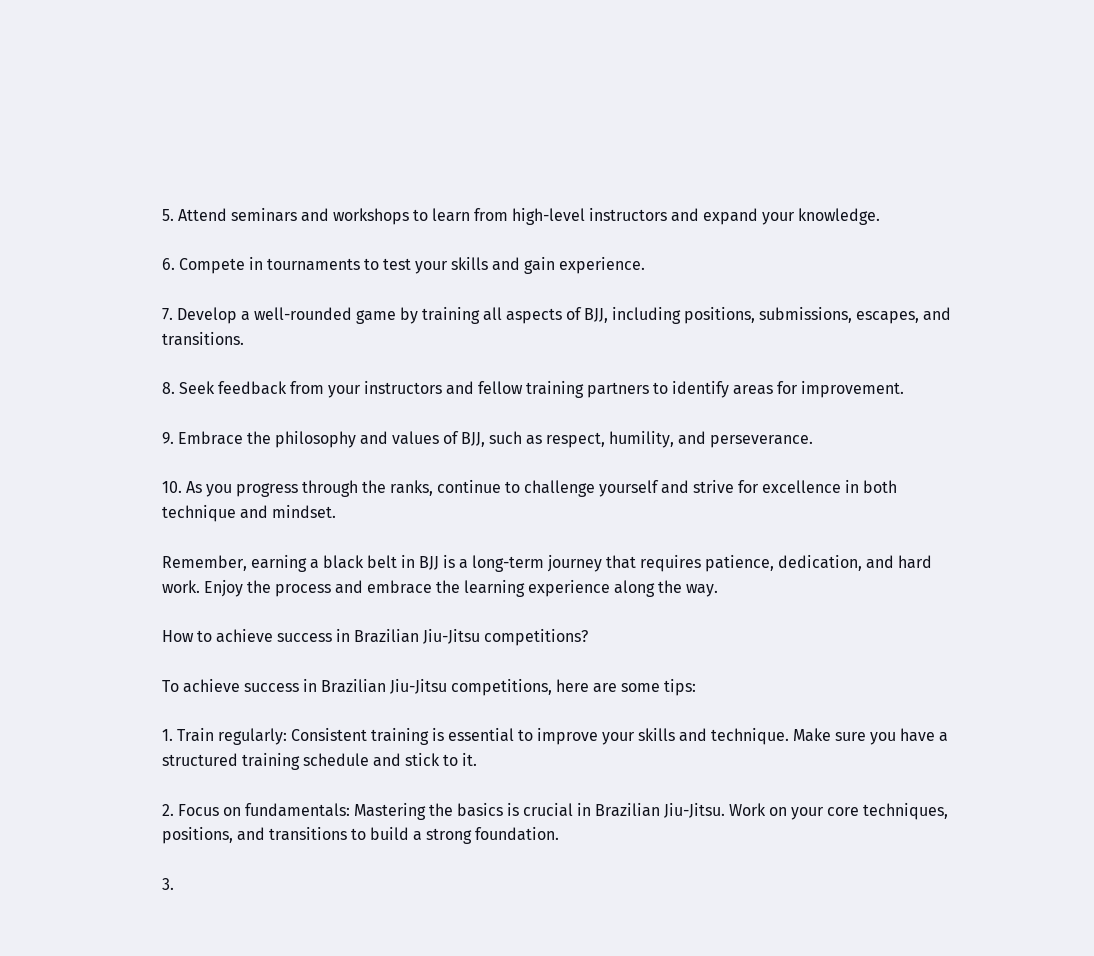5. Attend seminars and workshops to learn from high-level instructors and expand your knowledge.

6. Compete in tournaments to test your skills and gain experience.

7. Develop a well-rounded game by training all aspects of BJJ, including positions, submissions, escapes, and transitions.

8. Seek feedback from your instructors and fellow training partners to identify areas for improvement.

9. Embrace the philosophy and values of BJJ, such as respect, humility, and perseverance.

10. As you progress through the ranks, continue to challenge yourself and strive for excellence in both technique and mindset.

Remember, earning a black belt in BJJ is a long-term journey that requires patience, dedication, and hard work. Enjoy the process and embrace the learning experience along the way.

How to achieve success in Brazilian Jiu-Jitsu competitions?

To achieve success in Brazilian Jiu-Jitsu competitions, here are some tips:

1. Train regularly: Consistent training is essential to improve your skills and technique. Make sure you have a structured training schedule and stick to it.

2. Focus on fundamentals: Mastering the basics is crucial in Brazilian Jiu-Jitsu. Work on your core techniques, positions, and transitions to build a strong foundation.

3.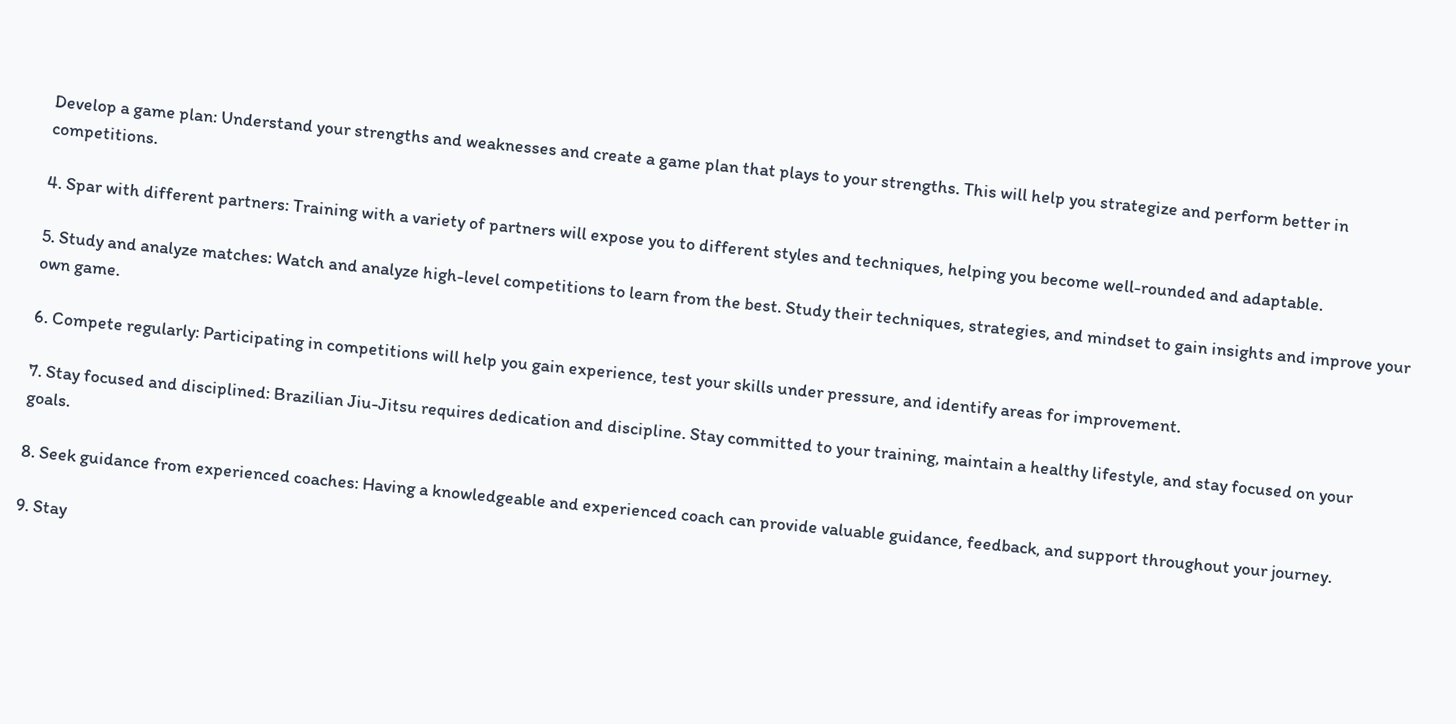Develop a game plan: Understand your strengths and weaknesses and create a game plan that plays to your strengths. This will help you strategize and perform better in competitions.

4. Spar with different partners: Training with a variety of partners will expose you to different styles and techniques, helping you become well-rounded and adaptable.

5. Study and analyze matches: Watch and analyze high-level competitions to learn from the best. Study their techniques, strategies, and mindset to gain insights and improve your own game.

6. Compete regularly: Participating in competitions will help you gain experience, test your skills under pressure, and identify areas for improvement.

7. Stay focused and disciplined: Brazilian Jiu-Jitsu requires dedication and discipline. Stay committed to your training, maintain a healthy lifestyle, and stay focused on your goals.

8. Seek guidance from experienced coaches: Having a knowledgeable and experienced coach can provide valuable guidance, feedback, and support throughout your journey.

9. Stay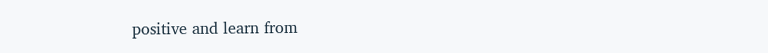positive and learn from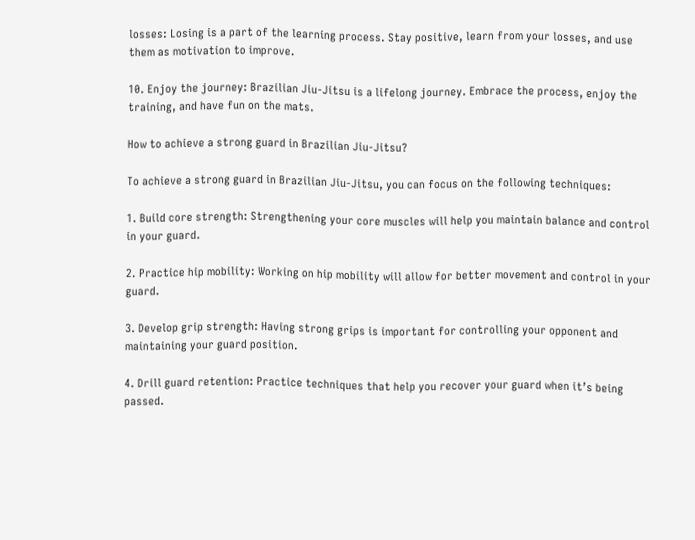losses: Losing is a part of the learning process. Stay positive, learn from your losses, and use them as motivation to improve.

10. Enjoy the journey: Brazilian Jiu-Jitsu is a lifelong journey. Embrace the process, enjoy the training, and have fun on the mats.

How to achieve a strong guard in Brazilian Jiu-Jitsu?

To achieve a strong guard in Brazilian Jiu-Jitsu, you can focus on the following techniques:

1. Build core strength: Strengthening your core muscles will help you maintain balance and control in your guard.

2. Practice hip mobility: Working on hip mobility will allow for better movement and control in your guard.

3. Develop grip strength: Having strong grips is important for controlling your opponent and maintaining your guard position.

4. Drill guard retention: Practice techniques that help you recover your guard when it’s being passed.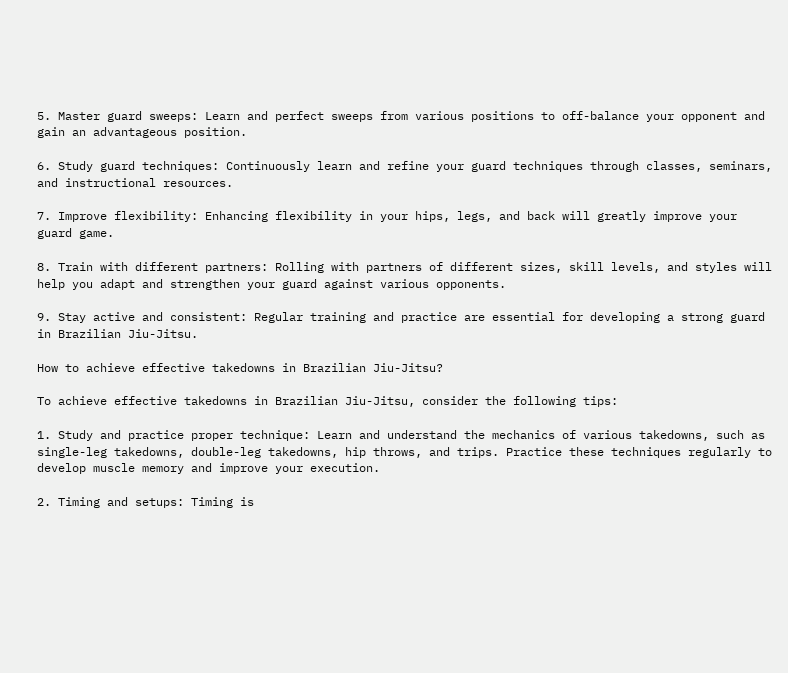5. Master guard sweeps: Learn and perfect sweeps from various positions to off-balance your opponent and gain an advantageous position.

6. Study guard techniques: Continuously learn and refine your guard techniques through classes, seminars, and instructional resources.

7. Improve flexibility: Enhancing flexibility in your hips, legs, and back will greatly improve your guard game.

8. Train with different partners: Rolling with partners of different sizes, skill levels, and styles will help you adapt and strengthen your guard against various opponents.

9. Stay active and consistent: Regular training and practice are essential for developing a strong guard in Brazilian Jiu-Jitsu.

How to achieve effective takedowns in Brazilian Jiu-Jitsu?

To achieve effective takedowns in Brazilian Jiu-Jitsu, consider the following tips:

1. Study and practice proper technique: Learn and understand the mechanics of various takedowns, such as single-leg takedowns, double-leg takedowns, hip throws, and trips. Practice these techniques regularly to develop muscle memory and improve your execution.

2. Timing and setups: Timing is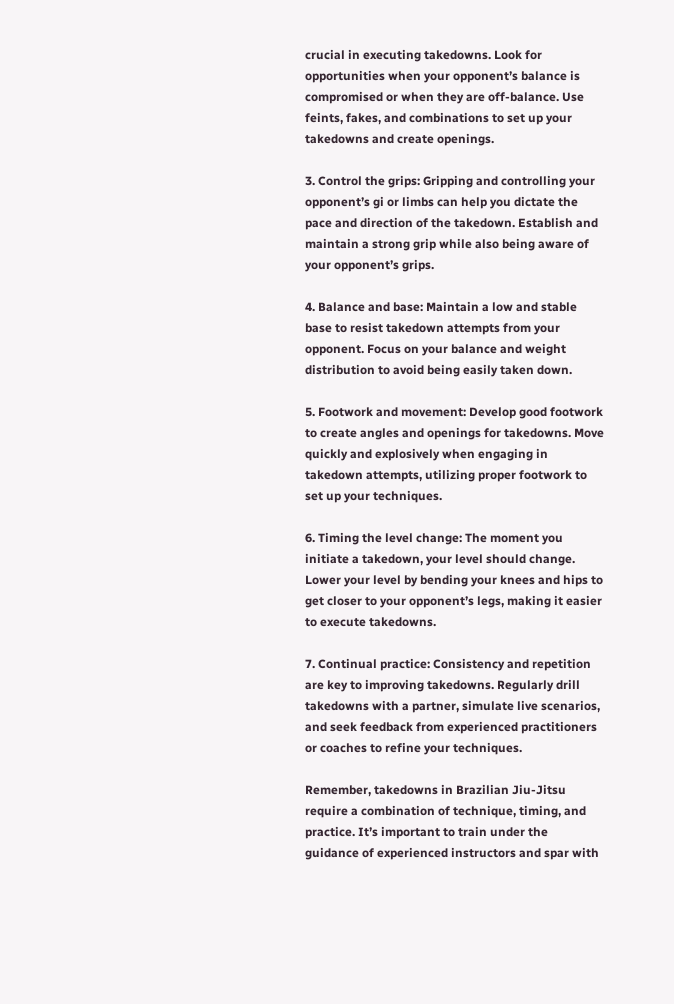crucial in executing takedowns. Look for opportunities when your opponent’s balance is compromised or when they are off-balance. Use feints, fakes, and combinations to set up your takedowns and create openings.

3. Control the grips: Gripping and controlling your opponent’s gi or limbs can help you dictate the pace and direction of the takedown. Establish and maintain a strong grip while also being aware of your opponent’s grips.

4. Balance and base: Maintain a low and stable base to resist takedown attempts from your opponent. Focus on your balance and weight distribution to avoid being easily taken down.

5. Footwork and movement: Develop good footwork to create angles and openings for takedowns. Move quickly and explosively when engaging in takedown attempts, utilizing proper footwork to set up your techniques.

6. Timing the level change: The moment you initiate a takedown, your level should change. Lower your level by bending your knees and hips to get closer to your opponent’s legs, making it easier to execute takedowns.

7. Continual practice: Consistency and repetition are key to improving takedowns. Regularly drill takedowns with a partner, simulate live scenarios, and seek feedback from experienced practitioners or coaches to refine your techniques.

Remember, takedowns in Brazilian Jiu-Jitsu require a combination of technique, timing, and practice. It’s important to train under the guidance of experienced instructors and spar with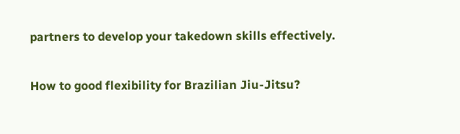partners to develop your takedown skills effectively.

How to good flexibility for Brazilian Jiu-Jitsu?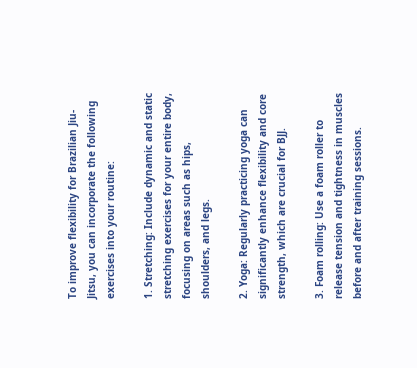To improve flexibility for Brazilian Jiu-Jitsu, you can incorporate the following exercises into your routine:

1. Stretching: Include dynamic and static stretching exercises for your entire body, focusing on areas such as hips, shoulders, and legs.

2. Yoga: Regularly practicing yoga can significantly enhance flexibility and core strength, which are crucial for BJJ.

3. Foam rolling: Use a foam roller to release tension and tightness in muscles before and after training sessions.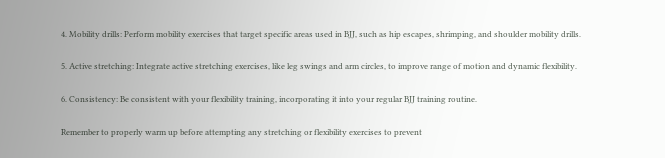4. Mobility drills: Perform mobility exercises that target specific areas used in BJJ, such as hip escapes, shrimping, and shoulder mobility drills.

5. Active stretching: Integrate active stretching exercises, like leg swings and arm circles, to improve range of motion and dynamic flexibility.

6. Consistency: Be consistent with your flexibility training, incorporating it into your regular BJJ training routine.

Remember to properly warm up before attempting any stretching or flexibility exercises to prevent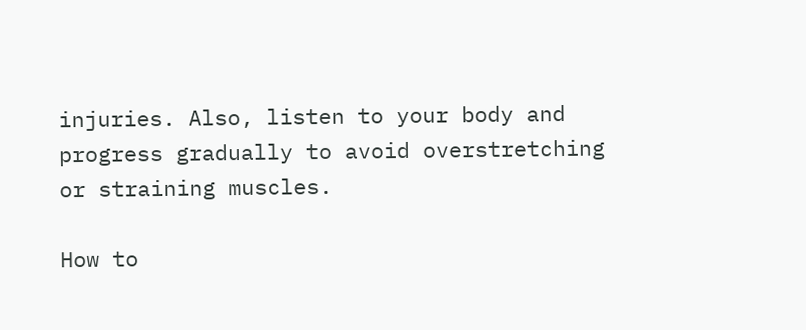injuries. Also, listen to your body and progress gradually to avoid overstretching or straining muscles.

How to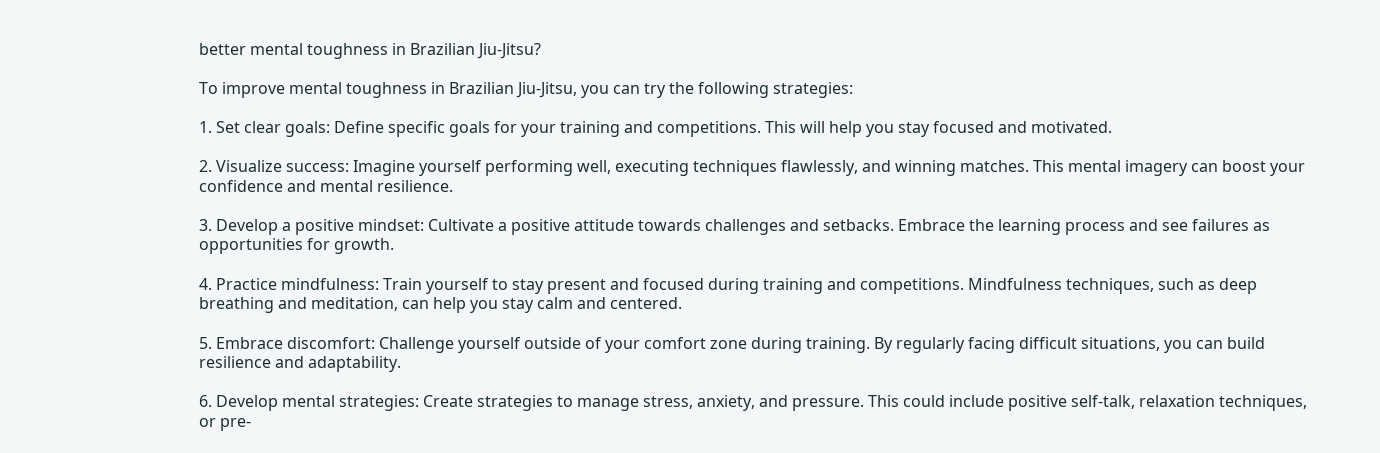better mental toughness in Brazilian Jiu-Jitsu?

To improve mental toughness in Brazilian Jiu-Jitsu, you can try the following strategies:

1. Set clear goals: Define specific goals for your training and competitions. This will help you stay focused and motivated.

2. Visualize success: Imagine yourself performing well, executing techniques flawlessly, and winning matches. This mental imagery can boost your confidence and mental resilience.

3. Develop a positive mindset: Cultivate a positive attitude towards challenges and setbacks. Embrace the learning process and see failures as opportunities for growth.

4. Practice mindfulness: Train yourself to stay present and focused during training and competitions. Mindfulness techniques, such as deep breathing and meditation, can help you stay calm and centered.

5. Embrace discomfort: Challenge yourself outside of your comfort zone during training. By regularly facing difficult situations, you can build resilience and adaptability.

6. Develop mental strategies: Create strategies to manage stress, anxiety, and pressure. This could include positive self-talk, relaxation techniques, or pre-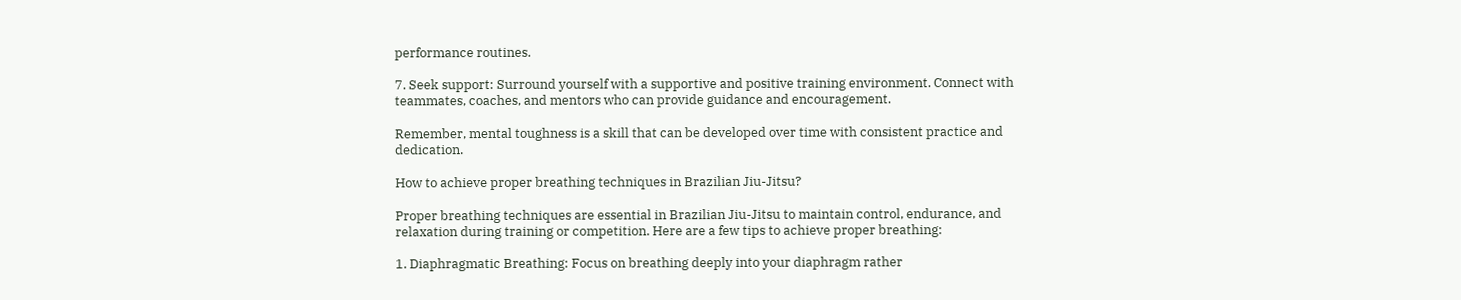performance routines.

7. Seek support: Surround yourself with a supportive and positive training environment. Connect with teammates, coaches, and mentors who can provide guidance and encouragement.

Remember, mental toughness is a skill that can be developed over time with consistent practice and dedication.

How to achieve proper breathing techniques in Brazilian Jiu-Jitsu?

Proper breathing techniques are essential in Brazilian Jiu-Jitsu to maintain control, endurance, and relaxation during training or competition. Here are a few tips to achieve proper breathing:

1. Diaphragmatic Breathing: Focus on breathing deeply into your diaphragm rather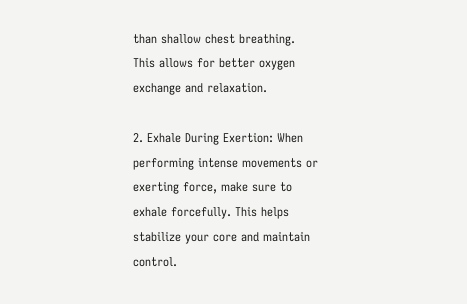than shallow chest breathing. This allows for better oxygen exchange and relaxation.

2. Exhale During Exertion: When performing intense movements or exerting force, make sure to exhale forcefully. This helps stabilize your core and maintain control.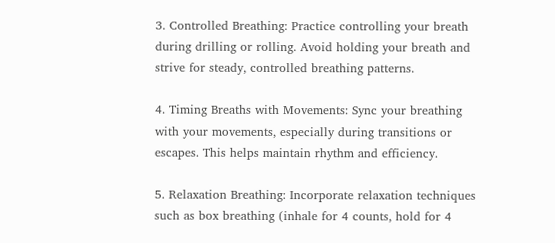3. Controlled Breathing: Practice controlling your breath during drilling or rolling. Avoid holding your breath and strive for steady, controlled breathing patterns.

4. Timing Breaths with Movements: Sync your breathing with your movements, especially during transitions or escapes. This helps maintain rhythm and efficiency.

5. Relaxation Breathing: Incorporate relaxation techniques such as box breathing (inhale for 4 counts, hold for 4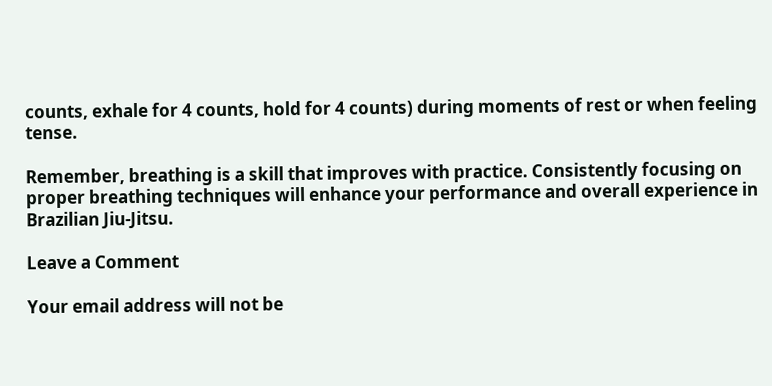counts, exhale for 4 counts, hold for 4 counts) during moments of rest or when feeling tense.

Remember, breathing is a skill that improves with practice. Consistently focusing on proper breathing techniques will enhance your performance and overall experience in Brazilian Jiu-Jitsu.

Leave a Comment

Your email address will not be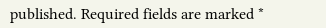published. Required fields are marked *